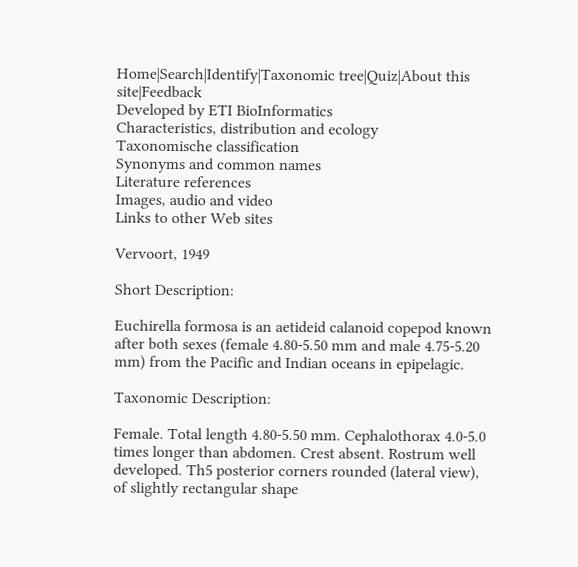Home|Search|Identify|Taxonomic tree|Quiz|About this site|Feedback
Developed by ETI BioInformatics
Characteristics, distribution and ecology
Taxonomische classification
Synonyms and common names
Literature references
Images, audio and video
Links to other Web sites

Vervoort, 1949

Short Description:

Euchirella formosa is an aetideid calanoid copepod known after both sexes (female 4.80-5.50 mm and male 4.75-5.20 mm) from the Pacific and Indian oceans in epipelagic.

Taxonomic Description:

Female. Total length 4.80-5.50 mm. Cephalothorax 4.0-5.0 times longer than abdomen. Crest absent. Rostrum well developed. Th5 posterior corners rounded (lateral view), of slightly rectangular shape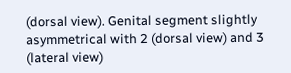(dorsal view). Genital segment slightly asymmetrical with 2 (dorsal view) and 3 (lateral view)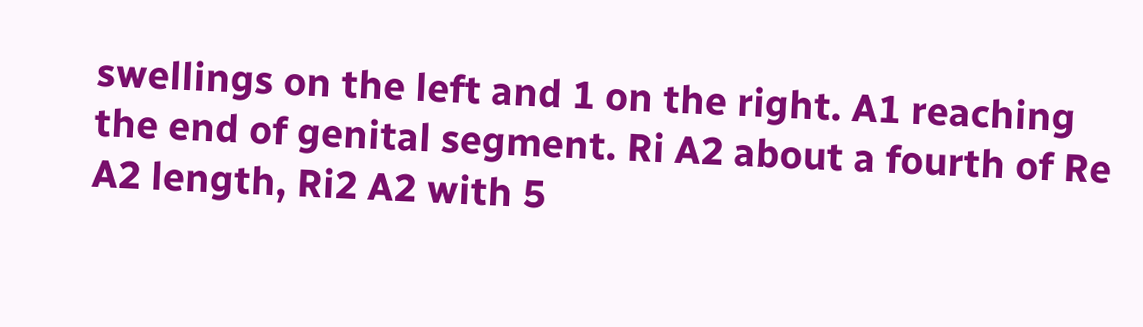swellings on the left and 1 on the right. A1 reaching the end of genital segment. Ri A2 about a fourth of Re A2 length, Ri2 A2 with 5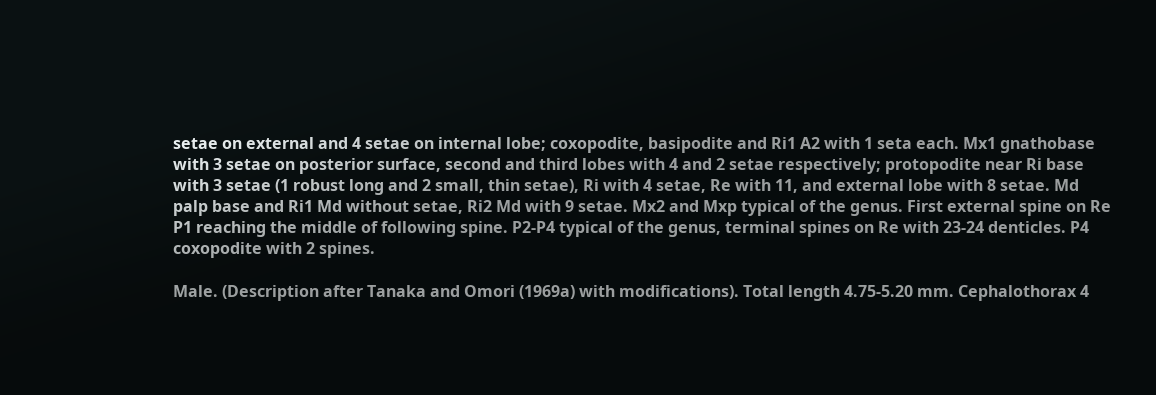setae on external and 4 setae on internal lobe; coxopodite, basipodite and Ri1 A2 with 1 seta each. Mx1 gnathobase with 3 setae on posterior surface, second and third lobes with 4 and 2 setae respectively; protopodite near Ri base with 3 setae (1 robust long and 2 small, thin setae), Ri with 4 setae, Re with 11, and external lobe with 8 setae. Md palp base and Ri1 Md without setae, Ri2 Md with 9 setae. Mx2 and Mxp typical of the genus. First external spine on Re P1 reaching the middle of following spine. P2-P4 typical of the genus, terminal spines on Re with 23-24 denticles. P4 coxopodite with 2 spines.

Male. (Description after Tanaka and Omori (1969a) with modifications). Total length 4.75-5.20 mm. Cephalothorax 4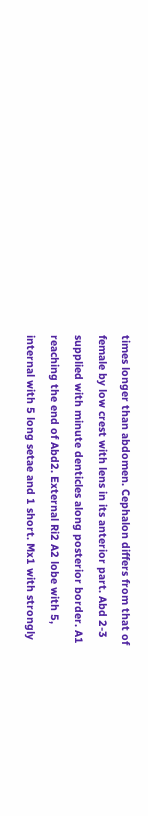times longer than abdomen. Cephalon differs from that of female by low crest with lens in its anterior part. Abd 2-3 supplied with minute denticles along posterior border. A1 reaching the end of Abd2. External Ri2 A2 lobe with 5, internal with 5 long setae and 1 short. Mx1 with strongly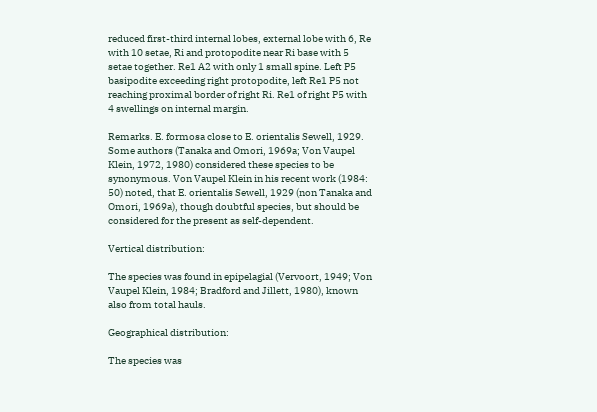reduced first-third internal lobes, external lobe with 6, Re with 10 setae, Ri and protopodite near Ri base with 5 setae together. Re1 A2 with only 1 small spine. Left P5 basipodite exceeding right protopodite, left Re1 P5 not reaching proximal border of right Ri. Re1 of right P5 with 4 swellings on internal margin.

Remarks. E. formosa close to E. orientalis Sewell, 1929. Some authors (Tanaka and Omori, 1969a; Von Vaupel Klein, 1972, 1980) considered these species to be synonymous. Von Vaupel Klein in his recent work (1984: 50) noted, that E. orientalis Sewell, 1929 (non Tanaka and Omori, 1969a), though doubtful species, but should be considered for the present as self-dependent.

Vertical distribution:

The species was found in epipelagial (Vervoort, 1949; Von Vaupel Klein, 1984; Bradford and Jillett, 1980), known also from total hauls.

Geographical distribution:

The species was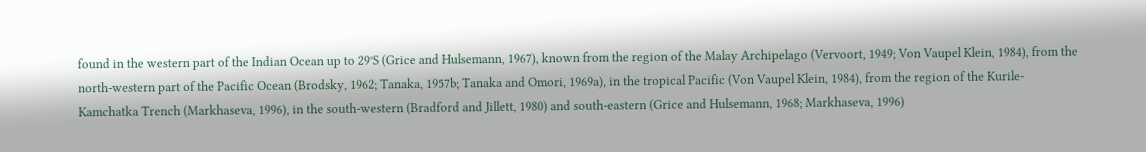found in the western part of the Indian Ocean up to 29°S (Grice and Hulsemann, 1967), known from the region of the Malay Archipelago (Vervoort, 1949; Von Vaupel Klein, 1984), from the north-western part of the Pacific Ocean (Brodsky, 1962; Tanaka, 1957b; Tanaka and Omori, 1969a), in the tropical Pacific (Von Vaupel Klein, 1984), from the region of the Kurile-Kamchatka Trench (Markhaseva, 1996), in the south-western (Bradford and Jillett, 1980) and south-eastern (Grice and Hulsemann, 1968; Markhaseva, 1996)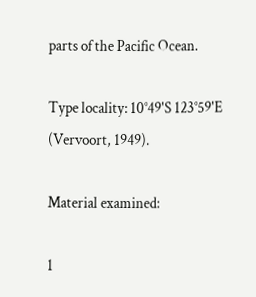parts of the Pacific Ocean.

Type locality: 10°49'S 123°59'E (Vervoort, 1949).

Material examined:

1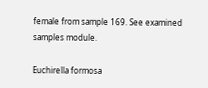female from sample 169. See examined samples module.

Euchirella formosa